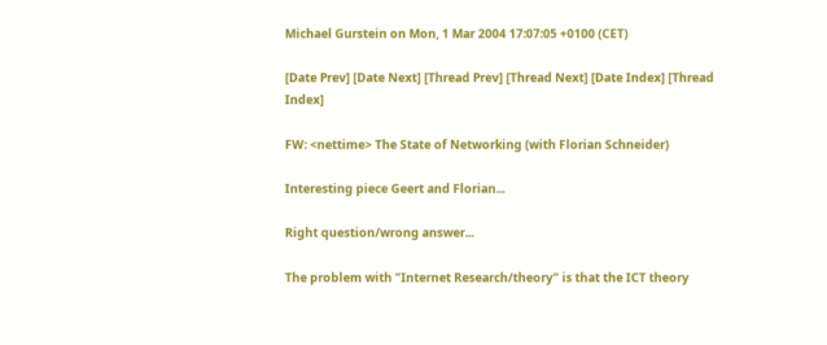Michael Gurstein on Mon, 1 Mar 2004 17:07:05 +0100 (CET)

[Date Prev] [Date Next] [Thread Prev] [Thread Next] [Date Index] [Thread Index]

FW: <nettime> The State of Networking (with Florian Schneider)

Interesting piece Geert and Florian...

Right question/wrong answer...

The problem with "Internet Research/theory" is that the ICT theory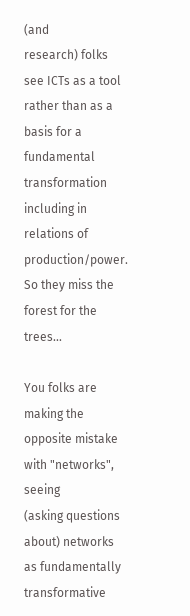(and
research) folks see ICTs as a tool rather than as a basis for a
fundamental transformation including in relations of production/power.
So they miss the forest for the trees...

You folks are making the opposite mistake with "networks", seeing
(asking questions about) networks as fundamentally transformative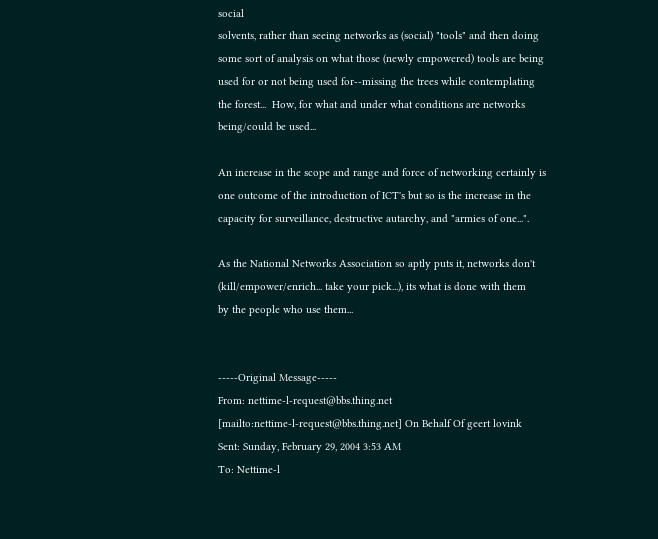social
solvents, rather than seeing networks as (social) "tools" and then doing
some sort of analysis on what those (newly empowered) tools are being
used for or not being used for--missing the trees while contemplating
the forest...  How, for what and under what conditions are networks
being/could be used...

An increase in the scope and range and force of networking certainly is
one outcome of the introduction of ICT's but so is the increase in the
capacity for surveillance, destructive autarchy, and "armies of one...".

As the National Networks Association so aptly puts it, networks don't
(kill/empower/enrich... take your pick...), its what is done with them
by the people who use them...


-----Original Message-----
From: nettime-l-request@bbs.thing.net
[mailto:nettime-l-request@bbs.thing.net] On Behalf Of geert lovink
Sent: Sunday, February 29, 2004 3:53 AM
To: Nettime-l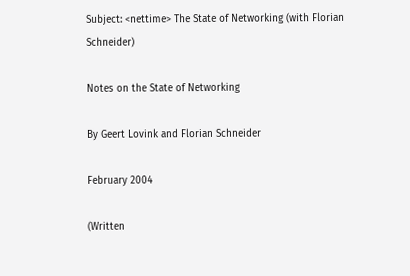Subject: <nettime> The State of Networking (with Florian Schneider)

Notes on the State of Networking

By Geert Lovink and Florian Schneider

February 2004

(Written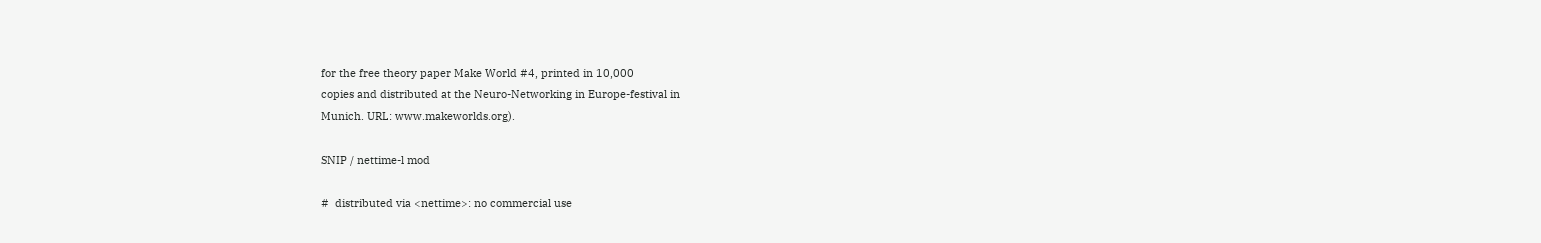for the free theory paper Make World #4, printed in 10,000
copies and distributed at the Neuro-Networking in Europe-festival in
Munich. URL: www.makeworlds.org).

SNIP / nettime-l mod

#  distributed via <nettime>: no commercial use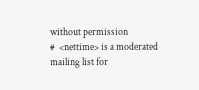without permission
#  <nettime> is a moderated mailing list for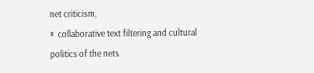net criticism,
#  collaborative text filtering and cultural politics of the nets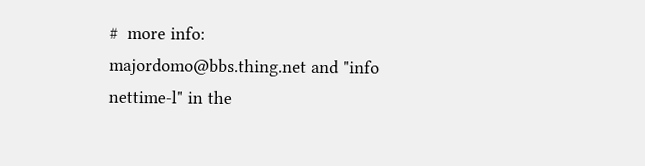#  more info: majordomo@bbs.thing.net and "info nettime-l" in the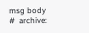msg body
#  archive: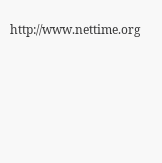http://www.nettime.org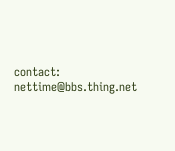contact: nettime@bbs.thing.net